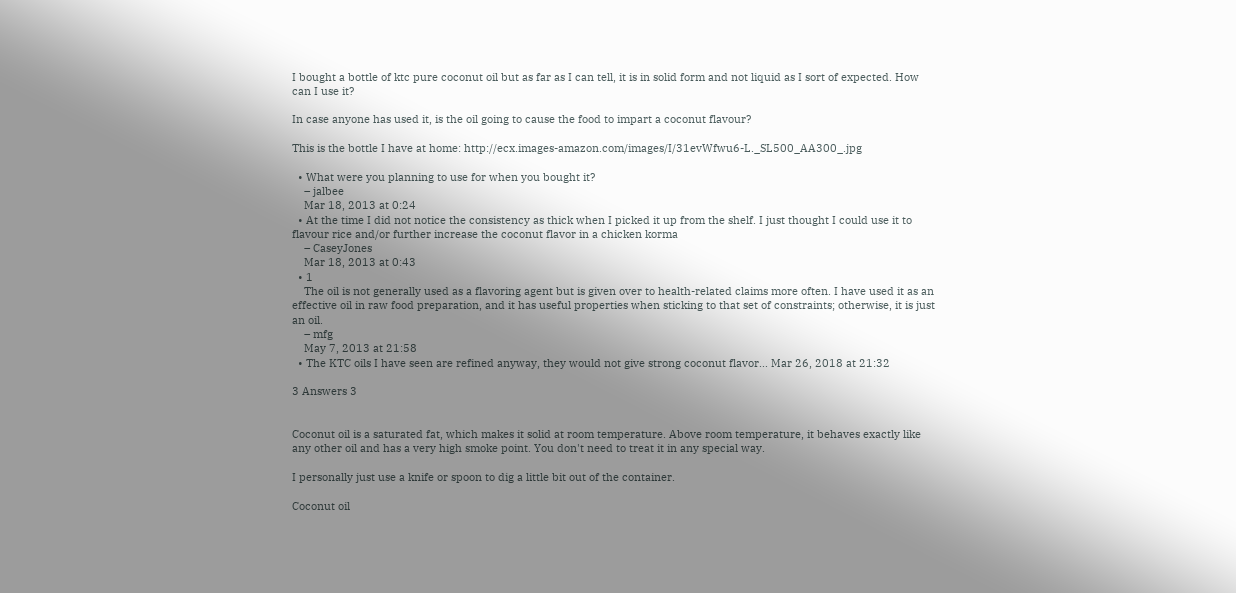I bought a bottle of ktc pure coconut oil but as far as I can tell, it is in solid form and not liquid as I sort of expected. How can I use it?

In case anyone has used it, is the oil going to cause the food to impart a coconut flavour?

This is the bottle I have at home: http://ecx.images-amazon.com/images/I/31evWfwu6-L._SL500_AA300_.jpg

  • What were you planning to use for when you bought it?
    – jalbee
    Mar 18, 2013 at 0:24
  • At the time I did not notice the consistency as thick when I picked it up from the shelf. I just thought I could use it to flavour rice and/or further increase the coconut flavor in a chicken korma
    – CaseyJones
    Mar 18, 2013 at 0:43
  • 1
    The oil is not generally used as a flavoring agent but is given over to health-related claims more often. I have used it as an effective oil in raw food preparation, and it has useful properties when sticking to that set of constraints; otherwise, it is just an oil.
    – mfg
    May 7, 2013 at 21:58
  • The KTC oils I have seen are refined anyway, they would not give strong coconut flavor... Mar 26, 2018 at 21:32

3 Answers 3


Coconut oil is a saturated fat, which makes it solid at room temperature. Above room temperature, it behaves exactly like any other oil and has a very high smoke point. You don't need to treat it in any special way.

I personally just use a knife or spoon to dig a little bit out of the container.

Coconut oil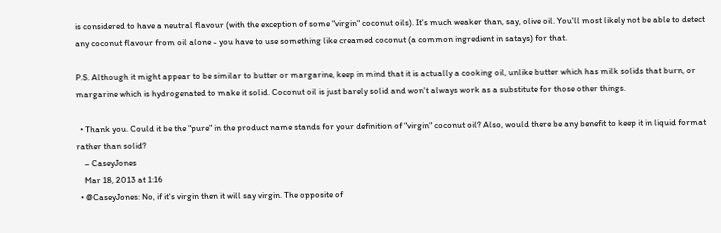is considered to have a neutral flavour (with the exception of some "virgin" coconut oils). It's much weaker than, say, olive oil. You'll most likely not be able to detect any coconut flavour from oil alone - you have to use something like creamed coconut (a common ingredient in satays) for that.

P.S. Although it might appear to be similar to butter or margarine, keep in mind that it is actually a cooking oil, unlike butter which has milk solids that burn, or margarine which is hydrogenated to make it solid. Coconut oil is just barely solid and won't always work as a substitute for those other things.

  • Thank you. Could it be the "pure" in the product name stands for your definition of "virgin" coconut oil? Also, would there be any benefit to keep it in liquid format rather than solid?
    – CaseyJones
    Mar 18, 2013 at 1:16
  • @CaseyJones: No, if it's virgin then it will say virgin. The opposite of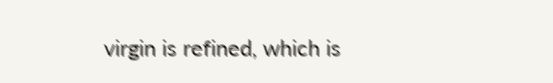virgin is refined, which is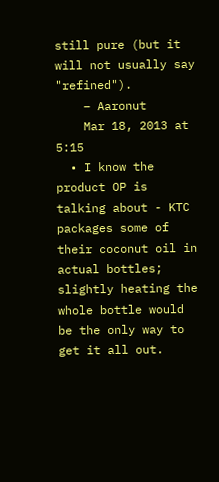still pure (but it will not usually say "refined").
    – Aaronut
    Mar 18, 2013 at 5:15
  • I know the product OP is talking about - KTC packages some of their coconut oil in actual bottles; slightly heating the whole bottle would be the only way to get it all out.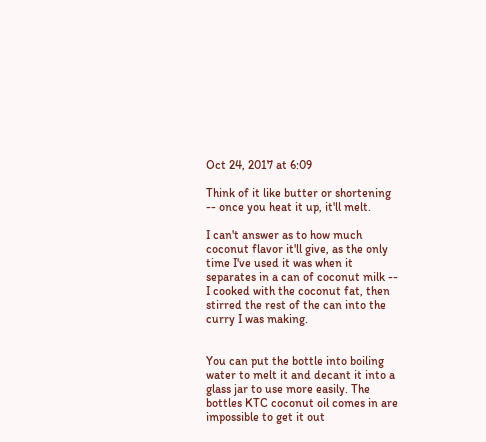Oct 24, 2017 at 6:09

Think of it like butter or shortening -- once you heat it up, it'll melt.

I can't answer as to how much coconut flavor it'll give, as the only time I've used it was when it separates in a can of coconut milk -- I cooked with the coconut fat, then stirred the rest of the can into the curry I was making.


You can put the bottle into boiling water to melt it and decant it into a glass jar to use more easily. The bottles KTC coconut oil comes in are impossible to get it out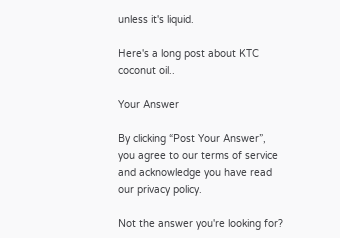unless it's liquid.

Here's a long post about KTC coconut oil..

Your Answer

By clicking “Post Your Answer”, you agree to our terms of service and acknowledge you have read our privacy policy.

Not the answer you're looking for?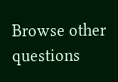Browse other questions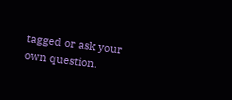tagged or ask your own question.